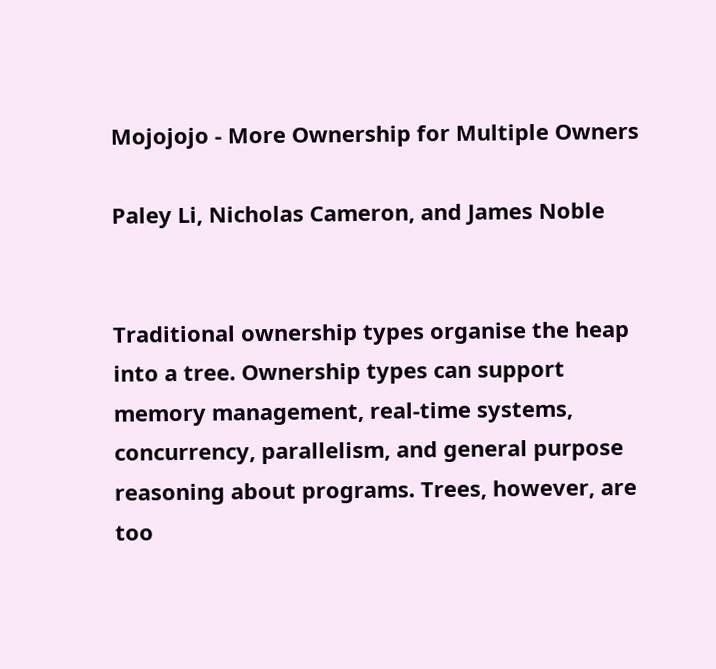Mojojojo - More Ownership for Multiple Owners

Paley Li, Nicholas Cameron, and James Noble


Traditional ownership types organise the heap into a tree. Ownership types can support memory management, real-time systems, concurrency, parallelism, and general purpose reasoning about programs. Trees, however, are too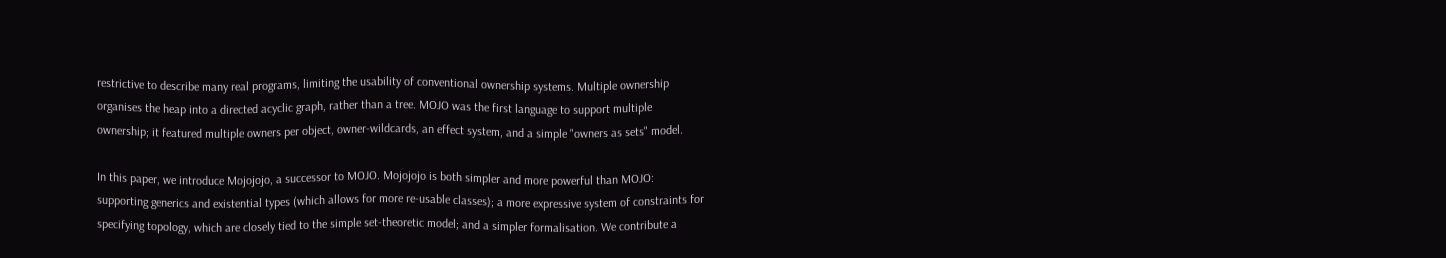restrictive to describe many real programs, limiting the usability of conventional ownership systems. Multiple ownership organises the heap into a directed acyclic graph, rather than a tree. MOJO was the first language to support multiple ownership; it featured multiple owners per object, owner-wildcards, an effect system, and a simple "owners as sets" model.

In this paper, we introduce Mojojojo, a successor to MOJO. Mojojojo is both simpler and more powerful than MOJO: supporting generics and existential types (which allows for more re-usable classes); a more expressive system of constraints for specifying topology, which are closely tied to the simple set-theoretic model; and a simpler formalisation. We contribute a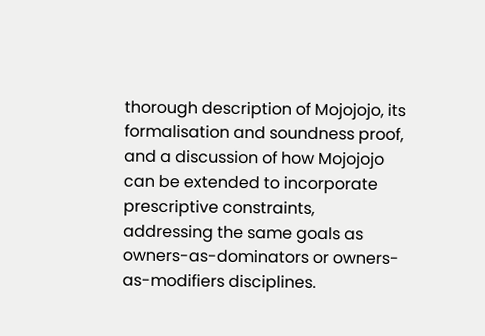thorough description of Mojojojo, its formalisation and soundness proof, and a discussion of how Mojojojo can be extended to incorporate prescriptive constraints, addressing the same goals as owners-as-dominators or owners-as-modifiers disciplines.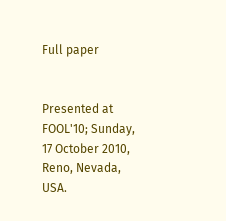Full paper


Presented at FOOL'10; Sunday, 17 October 2010, Reno, Nevada, USA.